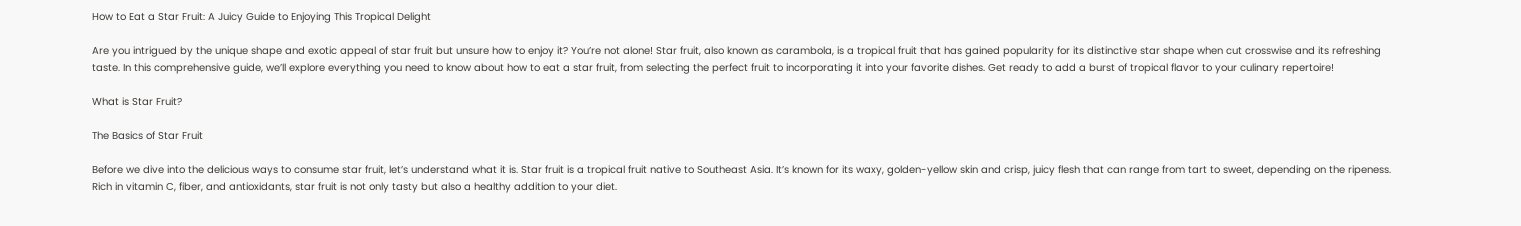How to Eat a Star Fruit: A Juicy Guide to Enjoying This Tropical Delight

Are you intrigued by the unique shape and exotic appeal of star fruit but unsure how to enjoy it? You’re not alone! Star fruit, also known as carambola, is a tropical fruit that has gained popularity for its distinctive star shape when cut crosswise and its refreshing taste. In this comprehensive guide, we’ll explore everything you need to know about how to eat a star fruit, from selecting the perfect fruit to incorporating it into your favorite dishes. Get ready to add a burst of tropical flavor to your culinary repertoire!

What is Star Fruit?

The Basics of Star Fruit

Before we dive into the delicious ways to consume star fruit, let’s understand what it is. Star fruit is a tropical fruit native to Southeast Asia. It’s known for its waxy, golden-yellow skin and crisp, juicy flesh that can range from tart to sweet, depending on the ripeness. Rich in vitamin C, fiber, and antioxidants, star fruit is not only tasty but also a healthy addition to your diet.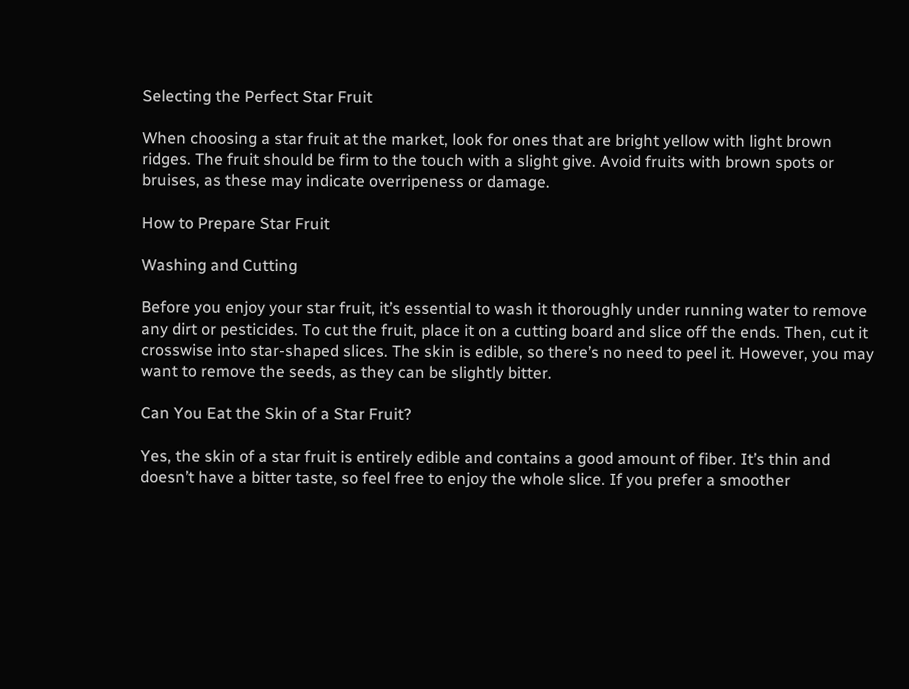Selecting the Perfect Star Fruit

When choosing a star fruit at the market, look for ones that are bright yellow with light brown ridges. The fruit should be firm to the touch with a slight give. Avoid fruits with brown spots or bruises, as these may indicate overripeness or damage.

How to Prepare Star Fruit

Washing and Cutting

Before you enjoy your star fruit, it’s essential to wash it thoroughly under running water to remove any dirt or pesticides. To cut the fruit, place it on a cutting board and slice off the ends. Then, cut it crosswise into star-shaped slices. The skin is edible, so there’s no need to peel it. However, you may want to remove the seeds, as they can be slightly bitter.

Can You Eat the Skin of a Star Fruit?

Yes, the skin of a star fruit is entirely edible and contains a good amount of fiber. It’s thin and doesn’t have a bitter taste, so feel free to enjoy the whole slice. If you prefer a smoother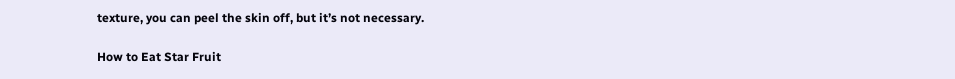texture, you can peel the skin off, but it’s not necessary.

How to Eat Star Fruit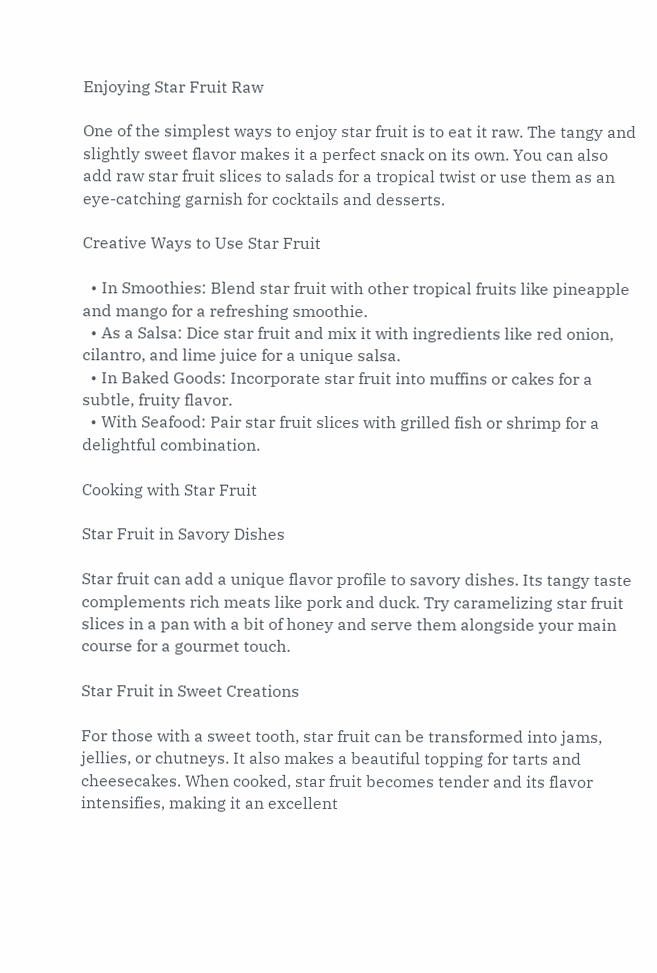Enjoying Star Fruit Raw

One of the simplest ways to enjoy star fruit is to eat it raw. The tangy and slightly sweet flavor makes it a perfect snack on its own. You can also add raw star fruit slices to salads for a tropical twist or use them as an eye-catching garnish for cocktails and desserts.

Creative Ways to Use Star Fruit

  • In Smoothies: Blend star fruit with other tropical fruits like pineapple and mango for a refreshing smoothie.
  • As a Salsa: Dice star fruit and mix it with ingredients like red onion, cilantro, and lime juice for a unique salsa.
  • In Baked Goods: Incorporate star fruit into muffins or cakes for a subtle, fruity flavor.
  • With Seafood: Pair star fruit slices with grilled fish or shrimp for a delightful combination.

Cooking with Star Fruit

Star Fruit in Savory Dishes

Star fruit can add a unique flavor profile to savory dishes. Its tangy taste complements rich meats like pork and duck. Try caramelizing star fruit slices in a pan with a bit of honey and serve them alongside your main course for a gourmet touch.

Star Fruit in Sweet Creations

For those with a sweet tooth, star fruit can be transformed into jams, jellies, or chutneys. It also makes a beautiful topping for tarts and cheesecakes. When cooked, star fruit becomes tender and its flavor intensifies, making it an excellent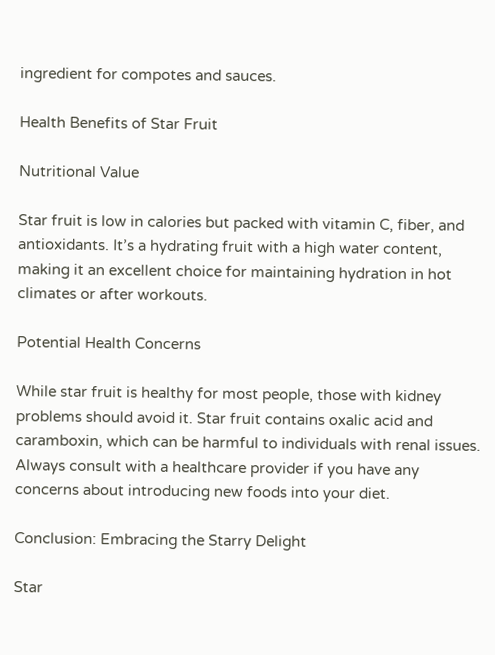ingredient for compotes and sauces.

Health Benefits of Star Fruit

Nutritional Value

Star fruit is low in calories but packed with vitamin C, fiber, and antioxidants. It’s a hydrating fruit with a high water content, making it an excellent choice for maintaining hydration in hot climates or after workouts.

Potential Health Concerns

While star fruit is healthy for most people, those with kidney problems should avoid it. Star fruit contains oxalic acid and caramboxin, which can be harmful to individuals with renal issues. Always consult with a healthcare provider if you have any concerns about introducing new foods into your diet.

Conclusion: Embracing the Starry Delight

Star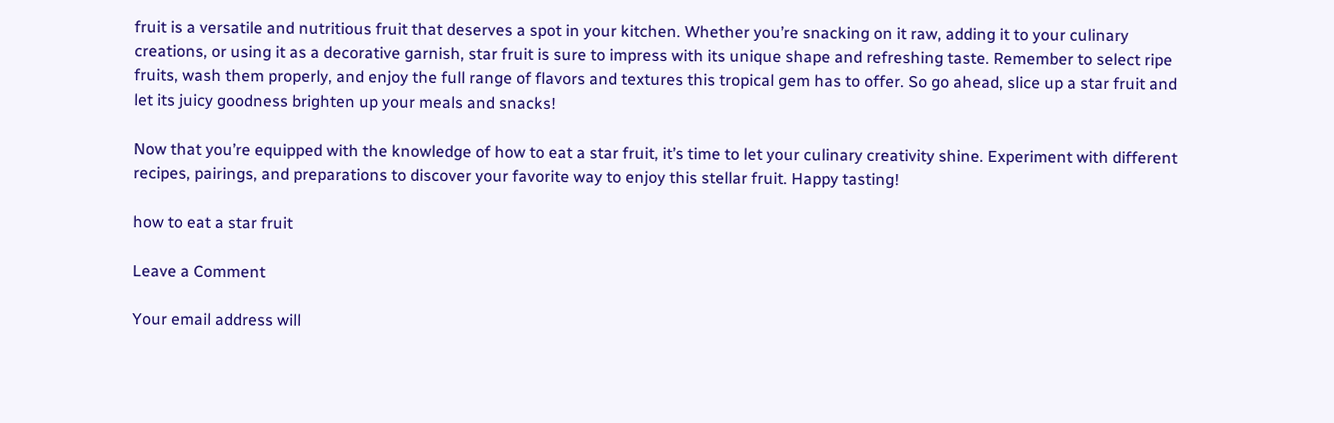fruit is a versatile and nutritious fruit that deserves a spot in your kitchen. Whether you’re snacking on it raw, adding it to your culinary creations, or using it as a decorative garnish, star fruit is sure to impress with its unique shape and refreshing taste. Remember to select ripe fruits, wash them properly, and enjoy the full range of flavors and textures this tropical gem has to offer. So go ahead, slice up a star fruit and let its juicy goodness brighten up your meals and snacks!

Now that you’re equipped with the knowledge of how to eat a star fruit, it’s time to let your culinary creativity shine. Experiment with different recipes, pairings, and preparations to discover your favorite way to enjoy this stellar fruit. Happy tasting!

how to eat a star fruit

Leave a Comment

Your email address will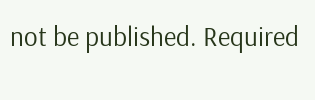not be published. Required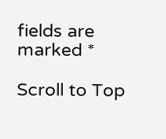fields are marked *

Scroll to Top